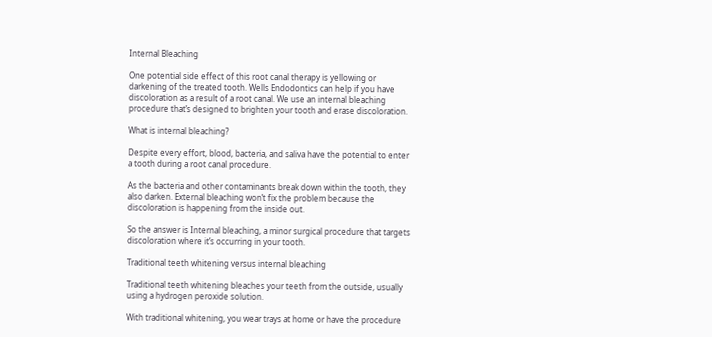Internal Bleaching

One potential side effect of this root canal therapy is yellowing or darkening of the treated tooth. Wells Endodontics can help if you have discoloration as a result of a root canal. We use an internal bleaching procedure that’s designed to brighten your tooth and erase discoloration.

What is internal bleaching?

Despite every effort, blood, bacteria, and saliva have the potential to enter a tooth during a root canal procedure.

As the bacteria and other contaminants break down within the tooth, they also darken. External bleaching won’t fix the problem because the discoloration is happening from the inside out.

So the answer is Internal bleaching, a minor surgical procedure that targets discoloration where it’s occurring in your tooth.

Traditional teeth whitening versus internal bleaching

Traditional teeth whitening bleaches your teeth from the outside, usually using a hydrogen peroxide solution.

With traditional whitening, you wear trays at home or have the procedure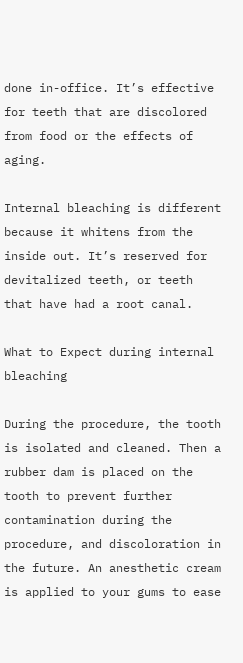done in-office. It’s effective for teeth that are discolored from food or the effects of aging.

Internal bleaching is different because it whitens from the inside out. It’s reserved for devitalized teeth, or teeth that have had a root canal.

What to Expect during internal bleaching

During the procedure, the tooth is isolated and cleaned. Then a rubber dam is placed on the tooth to prevent further contamination during the procedure, and discoloration in the future. An anesthetic cream is applied to your gums to ease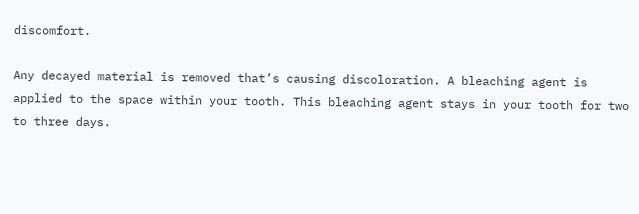discomfort.

Any decayed material is removed that’s causing discoloration. A bleaching agent is applied to the space within your tooth. This bleaching agent stays in your tooth for two to three days.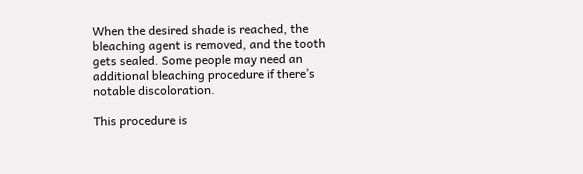When the desired shade is reached, the bleaching agent is removed, and the tooth gets sealed. Some people may need an additional bleaching procedure if there’s notable discoloration.

This procedure is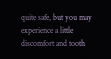quite safe, but you may experience a little discomfort and tooth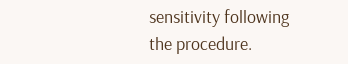sensitivity following the procedure.